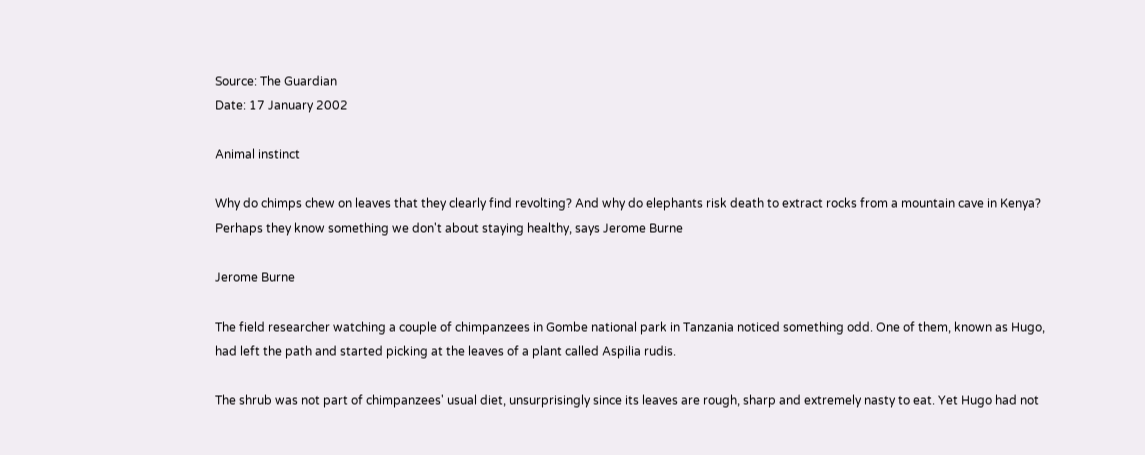Source: The Guardian
Date: 17 January 2002

Animal instinct

Why do chimps chew on leaves that they clearly find revolting? And why do elephants risk death to extract rocks from a mountain cave in Kenya? Perhaps they know something we don't about staying healthy, says Jerome Burne

Jerome Burne

The field researcher watching a couple of chimpanzees in Gombe national park in Tanzania noticed something odd. One of them, known as Hugo, had left the path and started picking at the leaves of a plant called Aspilia rudis.

The shrub was not part of chimpanzees' usual diet, unsurprisingly since its leaves are rough, sharp and extremely nasty to eat. Yet Hugo had not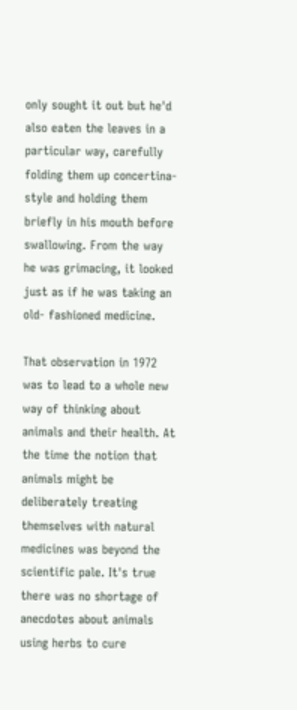only sought it out but he'd also eaten the leaves in a particular way, carefully folding them up concertina-style and holding them briefly in his mouth before swallowing. From the way he was grimacing, it looked just as if he was taking an old- fashioned medicine.

That observation in 1972 was to lead to a whole new way of thinking about animals and their health. At the time the notion that animals might be deliberately treating themselves with natural medicines was beyond the scientific pale. It's true there was no shortage of anecdotes about animals using herbs to cure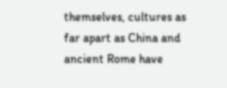themselves, cultures as far apart as China and ancient Rome have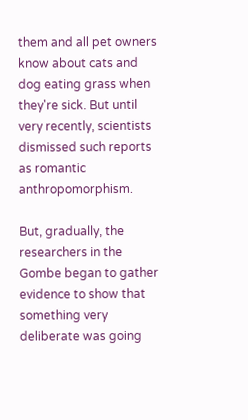them and all pet owners know about cats and dog eating grass when they're sick. But until very recently, scientists dismissed such reports as romantic anthropomorphism.

But, gradually, the researchers in the Gombe began to gather evidence to show that something very deliberate was going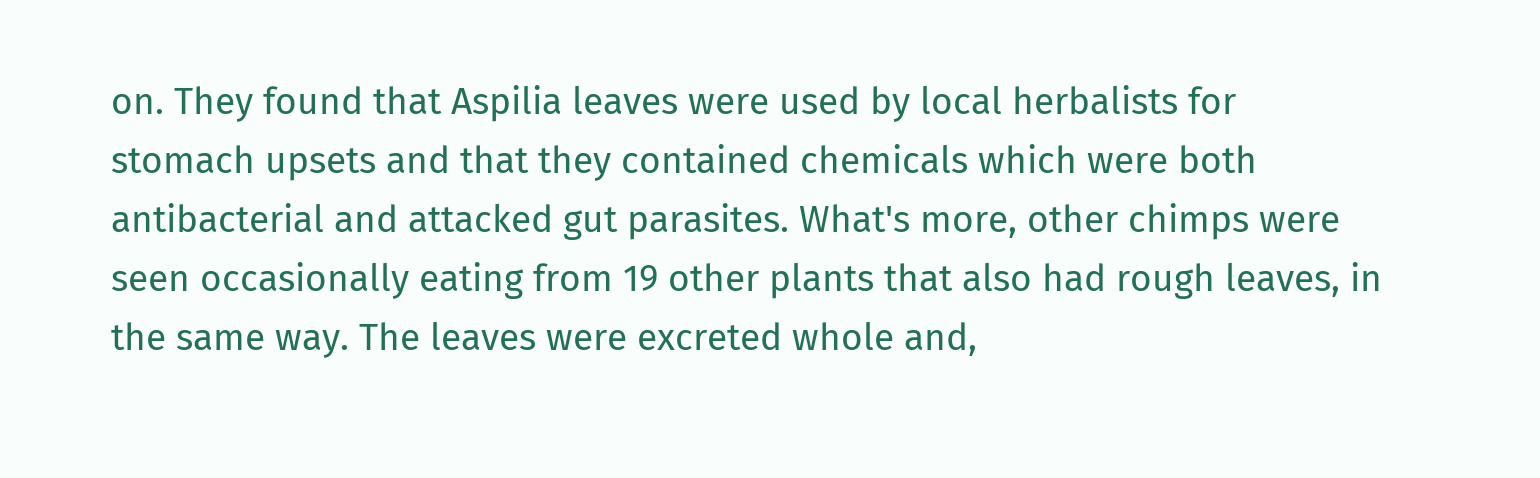on. They found that Aspilia leaves were used by local herbalists for stomach upsets and that they contained chemicals which were both antibacterial and attacked gut parasites. What's more, other chimps were seen occasionally eating from 19 other plants that also had rough leaves, in the same way. The leaves were excreted whole and,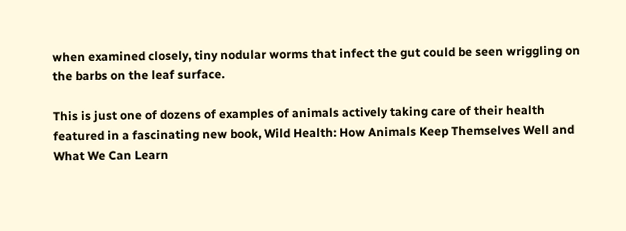when examined closely, tiny nodular worms that infect the gut could be seen wriggling on the barbs on the leaf surface.

This is just one of dozens of examples of animals actively taking care of their health featured in a fascinating new book, Wild Health: How Animals Keep Themselves Well and What We Can Learn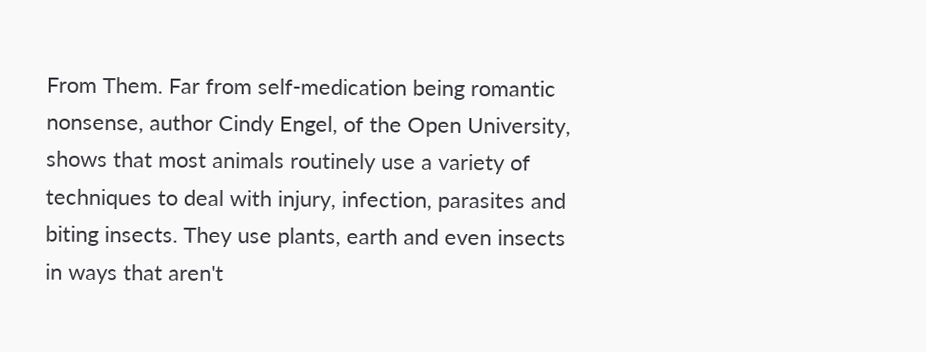From Them. Far from self-medication being romantic nonsense, author Cindy Engel, of the Open University, shows that most animals routinely use a variety of techniques to deal with injury, infection, parasites and biting insects. They use plants, earth and even insects in ways that aren't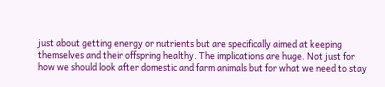just about getting energy or nutrients but are specifically aimed at keeping themselves and their offspring healthy. The implications are huge. Not just for how we should look after domestic and farm animals but for what we need to stay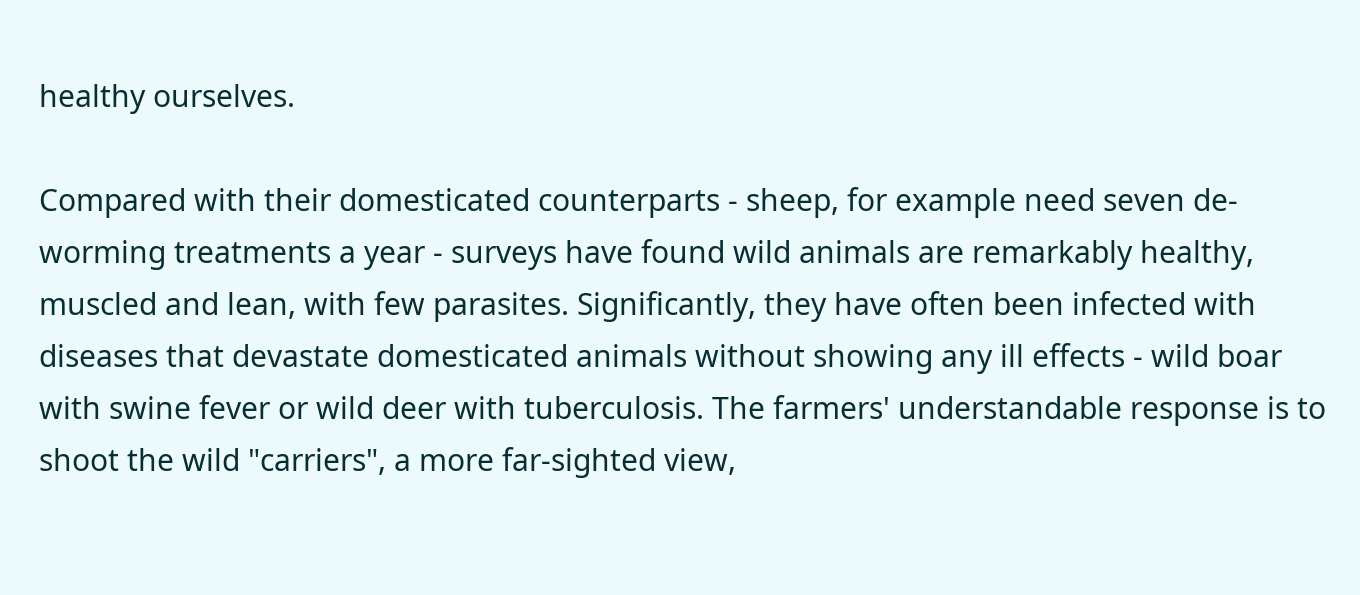healthy ourselves.

Compared with their domesticated counterparts - sheep, for example need seven de-worming treatments a year - surveys have found wild animals are remarkably healthy, muscled and lean, with few parasites. Significantly, they have often been infected with diseases that devastate domesticated animals without showing any ill effects - wild boar with swine fever or wild deer with tuberculosis. The farmers' understandable response is to shoot the wild "carriers", a more far-sighted view,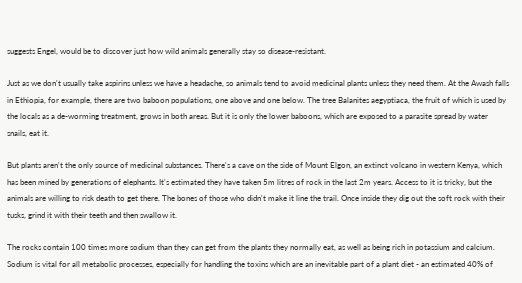suggests Engel, would be to discover just how wild animals generally stay so disease-resistant.

Just as we don't usually take aspirins unless we have a headache, so animals tend to avoid medicinal plants unless they need them. At the Awash falls in Ethiopia, for example, there are two baboon populations, one above and one below. The tree Balanites aegyptiaca, the fruit of which is used by the locals as a de-worming treatment, grows in both areas. But it is only the lower baboons, which are exposed to a parasite spread by water snails, eat it.

But plants aren't the only source of medicinal substances. There's a cave on the side of Mount Elgon, an extinct volcano in western Kenya, which has been mined by generations of elephants. It's estimated they have taken 5m litres of rock in the last 2m years. Access to it is tricky, but the animals are willing to risk death to get there. The bones of those who didn't make it line the trail. Once inside they dig out the soft rock with their tusks, grind it with their teeth and then swallow it.

The rocks contain 100 times more sodium than they can get from the plants they normally eat, as well as being rich in potassium and calcium. Sodium is vital for all metabolic processes, especially for handling the toxins which are an inevitable part of a plant diet - an estimated 40% of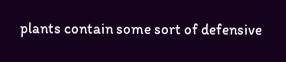plants contain some sort of defensive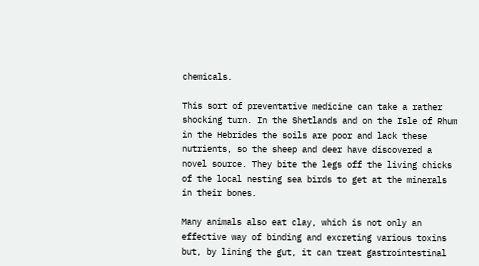chemicals.

This sort of preventative medicine can take a rather shocking turn. In the Shetlands and on the Isle of Rhum in the Hebrides the soils are poor and lack these nutrients, so the sheep and deer have discovered a novel source. They bite the legs off the living chicks of the local nesting sea birds to get at the minerals in their bones.

Many animals also eat clay, which is not only an effective way of binding and excreting various toxins but, by lining the gut, it can treat gastrointestinal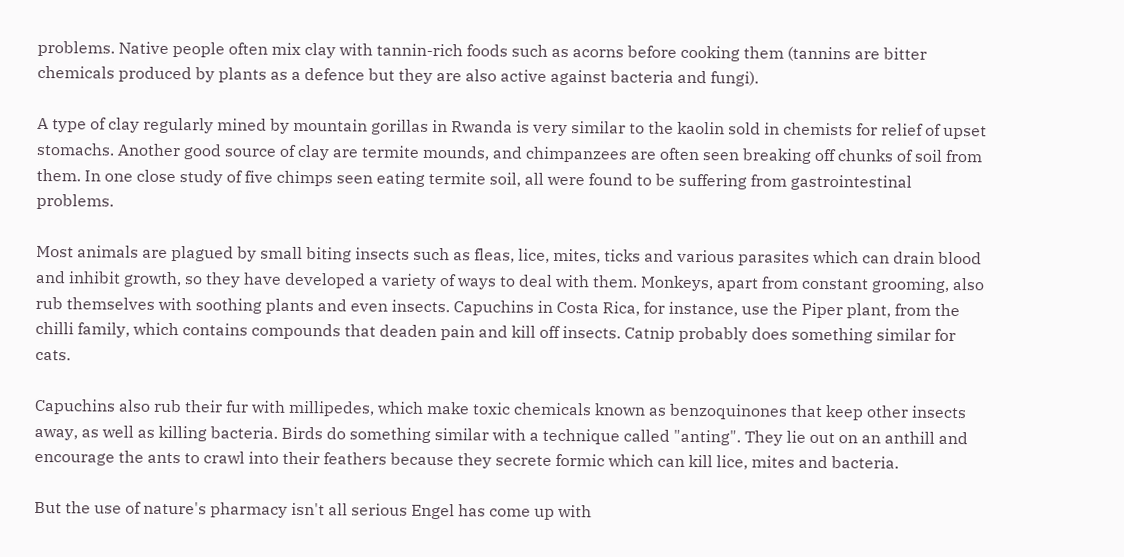problems. Native people often mix clay with tannin-rich foods such as acorns before cooking them (tannins are bitter chemicals produced by plants as a defence but they are also active against bacteria and fungi).

A type of clay regularly mined by mountain gorillas in Rwanda is very similar to the kaolin sold in chemists for relief of upset stomachs. Another good source of clay are termite mounds, and chimpanzees are often seen breaking off chunks of soil from them. In one close study of five chimps seen eating termite soil, all were found to be suffering from gastrointestinal problems.

Most animals are plagued by small biting insects such as fleas, lice, mites, ticks and various parasites which can drain blood and inhibit growth, so they have developed a variety of ways to deal with them. Monkeys, apart from constant grooming, also rub themselves with soothing plants and even insects. Capuchins in Costa Rica, for instance, use the Piper plant, from the chilli family, which contains compounds that deaden pain and kill off insects. Catnip probably does something similar for cats.

Capuchins also rub their fur with millipedes, which make toxic chemicals known as benzoquinones that keep other insects away, as well as killing bacteria. Birds do something similar with a technique called "anting". They lie out on an anthill and encourage the ants to crawl into their feathers because they secrete formic which can kill lice, mites and bacteria.

But the use of nature's pharmacy isn't all serious Engel has come up with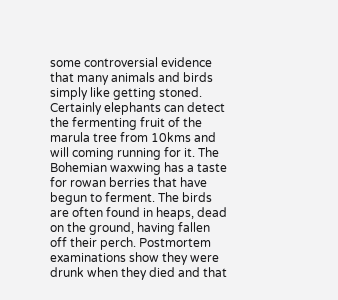some controversial evidence that many animals and birds simply like getting stoned. Certainly elephants can detect the fermenting fruit of the marula tree from 10kms and will coming running for it. The Bohemian waxwing has a taste for rowan berries that have begun to ferment. The birds are often found in heaps, dead on the ground, having fallen off their perch. Postmortem examinations show they were drunk when they died and that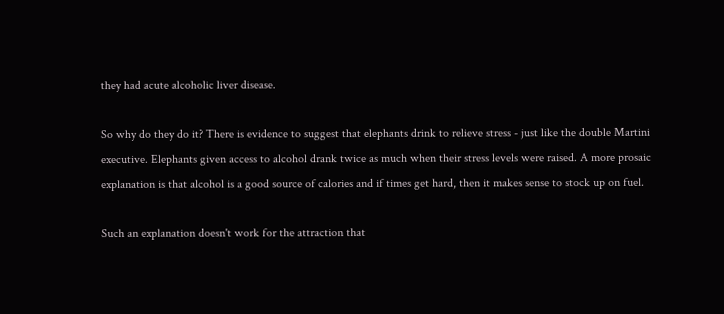they had acute alcoholic liver disease.

So why do they do it? There is evidence to suggest that elephants drink to relieve stress - just like the double Martini executive. Elephants given access to alcohol drank twice as much when their stress levels were raised. A more prosaic explanation is that alcohol is a good source of calories and if times get hard, then it makes sense to stock up on fuel.

Such an explanation doesn't work for the attraction that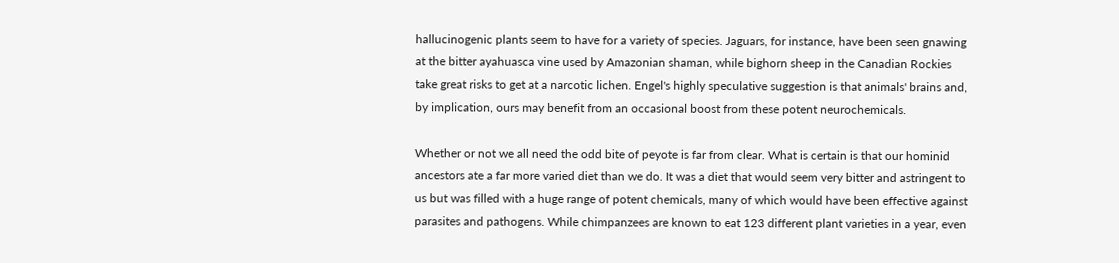hallucinogenic plants seem to have for a variety of species. Jaguars, for instance, have been seen gnawing at the bitter ayahuasca vine used by Amazonian shaman, while bighorn sheep in the Canadian Rockies take great risks to get at a narcotic lichen. Engel's highly speculative suggestion is that animals' brains and, by implication, ours may benefit from an occasional boost from these potent neurochemicals.

Whether or not we all need the odd bite of peyote is far from clear. What is certain is that our hominid ancestors ate a far more varied diet than we do. It was a diet that would seem very bitter and astringent to us but was filled with a huge range of potent chemicals, many of which would have been effective against parasites and pathogens. While chimpanzees are known to eat 123 different plant varieties in a year, even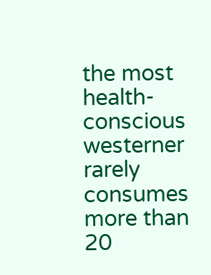the most health-conscious westerner rarely consumes more than 20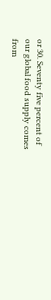or 30. Seventy five percent of our global food supply comes from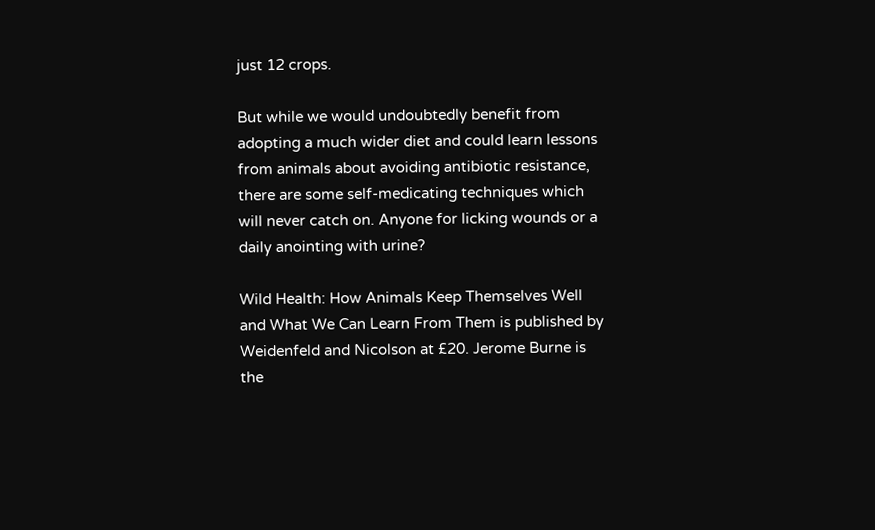just 12 crops.

But while we would undoubtedly benefit from adopting a much wider diet and could learn lessons from animals about avoiding antibiotic resistance, there are some self-medicating techniques which will never catch on. Anyone for licking wounds or a daily anointing with urine?

Wild Health: How Animals Keep Themselves Well and What We Can Learn From Them is published by Weidenfeld and Nicolson at £20. Jerome Burne is the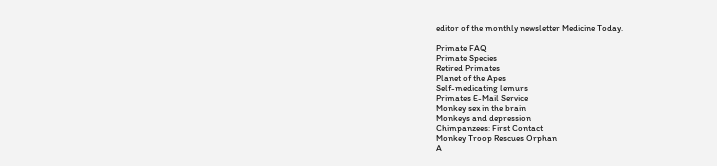editor of the monthly newsletter Medicine Today.

Primate FAQ
Primate Species
Retired Primates
Planet of the Apes
Self-medicating lemurs
Primates E-Mail Service
Monkey sex in the brain
Monkeys and depression
Chimpanzees: First Contact
Monkey Troop Rescues Orphan
A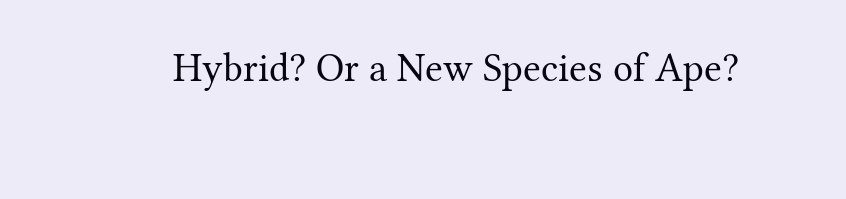Hybrid? Or a New Species of Ape?